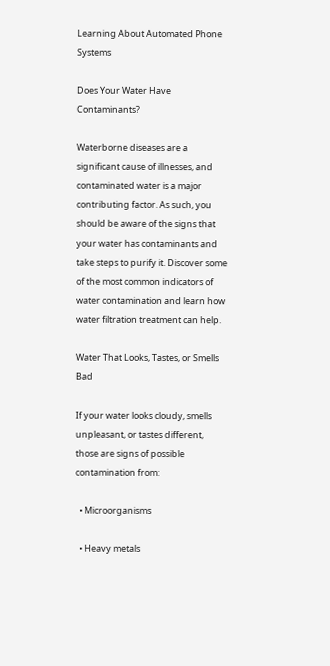Learning About Automated Phone Systems

Does Your Water Have Contaminants?

Waterborne diseases are a significant cause of illnesses, and contaminated water is a major contributing factor. As such, you should be aware of the signs that your water has contaminants and take steps to purify it. Discover some of the most common indicators of water contamination and learn how water filtration treatment can help.

Water That Looks, Tastes, or Smells Bad

If your water looks cloudy, smells unpleasant, or tastes different, those are signs of possible contamination from:

  • Microorganisms

  • Heavy metals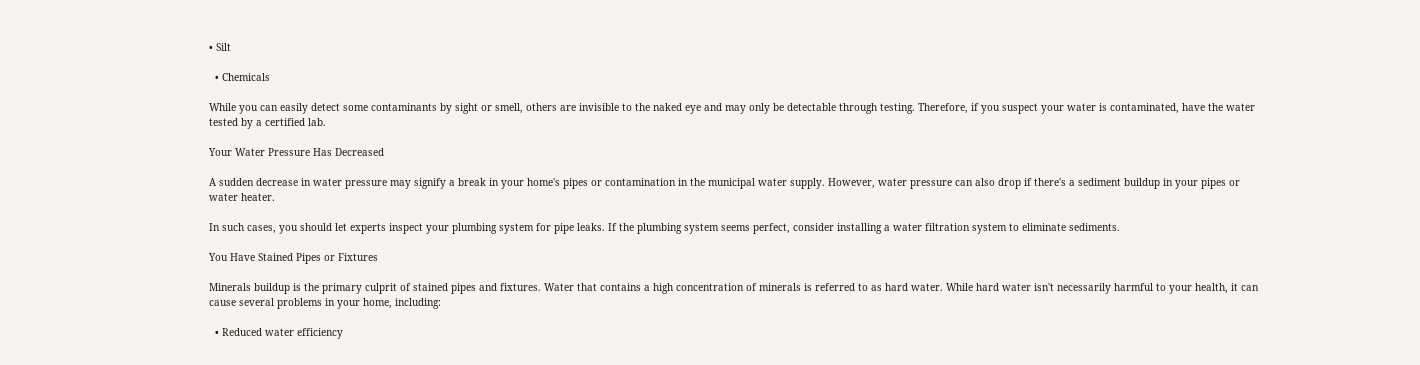• Silt

  • Chemicals

While you can easily detect some contaminants by sight or smell, others are invisible to the naked eye and may only be detectable through testing. Therefore, if you suspect your water is contaminated, have the water tested by a certified lab.

Your Water Pressure Has Decreased

A sudden decrease in water pressure may signify a break in your home's pipes or contamination in the municipal water supply. However, water pressure can also drop if there's a sediment buildup in your pipes or water heater.

In such cases, you should let experts inspect your plumbing system for pipe leaks. If the plumbing system seems perfect, consider installing a water filtration system to eliminate sediments.

You Have Stained Pipes or Fixtures

Minerals buildup is the primary culprit of stained pipes and fixtures. Water that contains a high concentration of minerals is referred to as hard water. While hard water isn't necessarily harmful to your health, it can cause several problems in your home, including:

  • Reduced water efficiency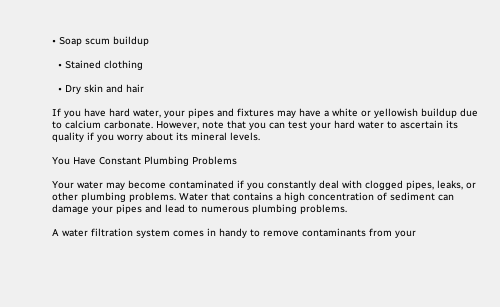• Soap scum buildup

  • Stained clothing

  • Dry skin and hair

If you have hard water, your pipes and fixtures may have a white or yellowish buildup due to calcium carbonate. However, note that you can test your hard water to ascertain its quality if you worry about its mineral levels.

You Have Constant Plumbing Problems

Your water may become contaminated if you constantly deal with clogged pipes, leaks, or other plumbing problems. Water that contains a high concentration of sediment can damage your pipes and lead to numerous plumbing problems.

A water filtration system comes in handy to remove contaminants from your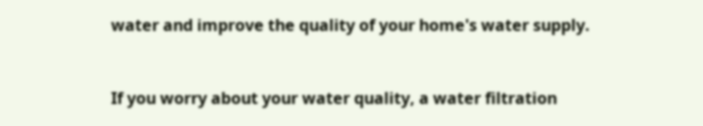water and improve the quality of your home's water supply.


If you worry about your water quality, a water filtration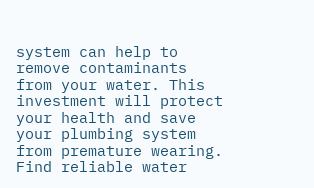system can help to remove contaminants from your water. This investment will protect your health and save your plumbing system from premature wearing. Find reliable water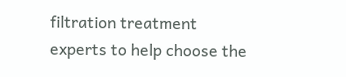filtration treatment experts to help choose the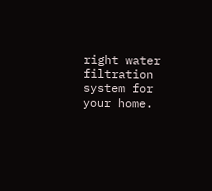right water filtration system for your home.